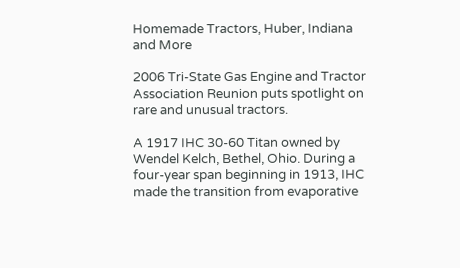Homemade Tractors, Huber, Indiana and More

2006 Tri-State Gas Engine and Tractor Association Reunion puts spotlight on rare and unusual tractors.

A 1917 IHC 30-60 Titan owned by Wendel Kelch, Bethel, Ohio. During a four-year span beginning in 1913, IHC made the transition from evaporative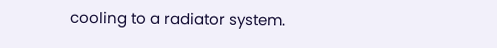cooling to a radiator system.